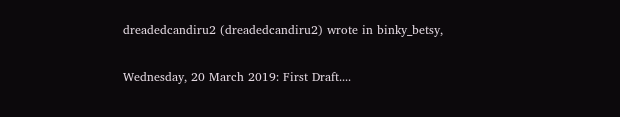dreadedcandiru2 (dreadedcandiru2) wrote in binky_betsy,

Wednesday, 20 March 2019: First Draft....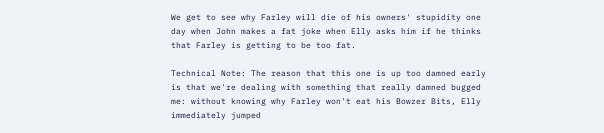We get to see why Farley will die of his owners' stupidity one day when John makes a fat joke when Elly asks him if he thinks that Farley is getting to be too fat.

Technical Note: The reason that this one is up too damned early is that we're dealing with something that really damned bugged me: without knowing why Farley won't eat his Bowzer Bits, Elly immediately jumped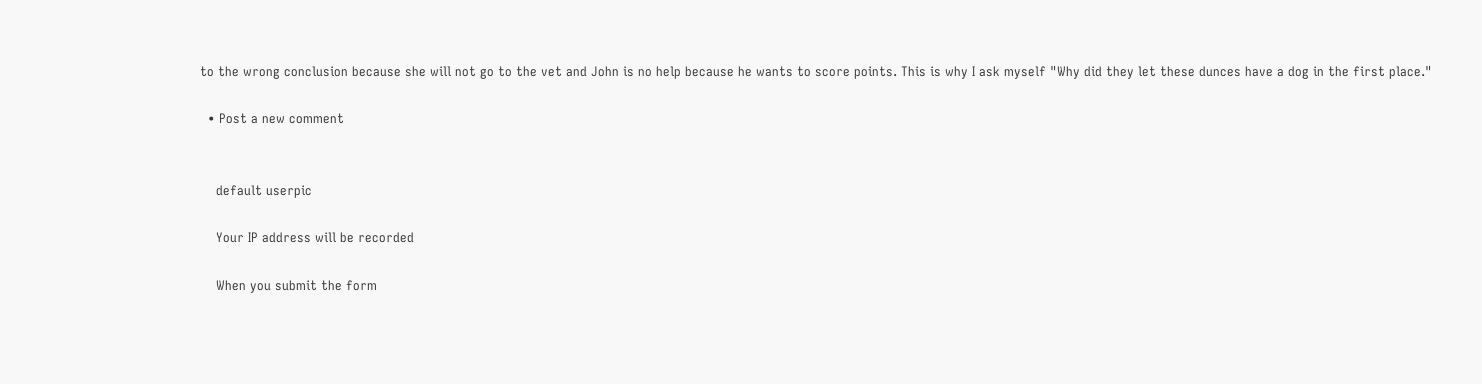to the wrong conclusion because she will not go to the vet and John is no help because he wants to score points. This is why I ask myself "Why did they let these dunces have a dog in the first place."

  • Post a new comment


    default userpic

    Your IP address will be recorded

    When you submit the form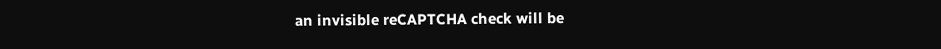an invisible reCAPTCHA check will be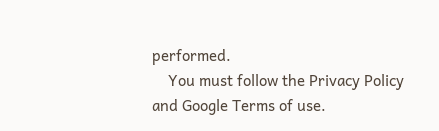performed.
    You must follow the Privacy Policy and Google Terms of use.